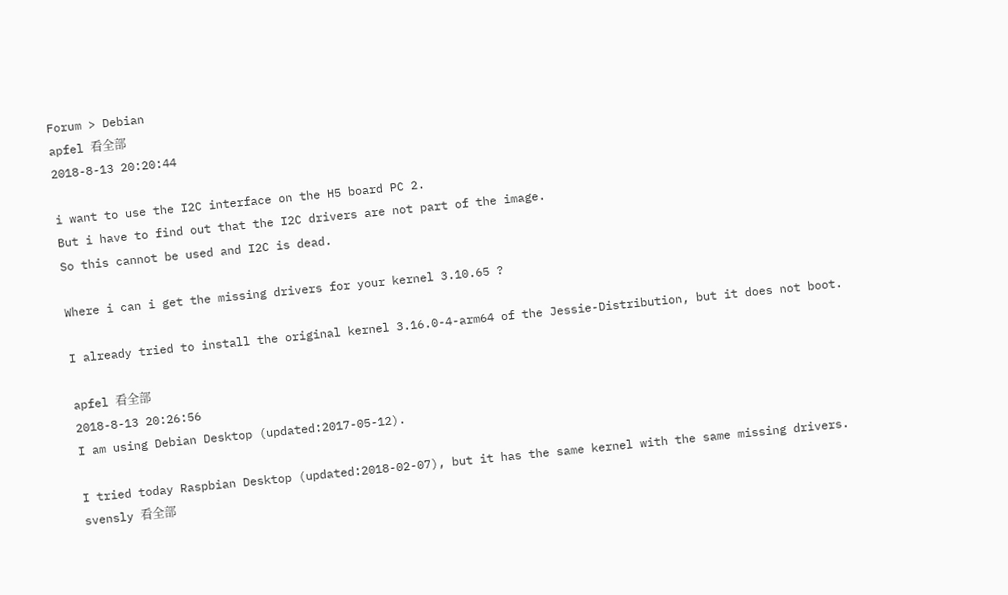Forum > Debian
apfel 看全部
2018-8-13 20:20:44

i want to use the I2C interface on the H5 board PC 2.
But i have to find out that the I2C drivers are not part of the image.
So this cannot be used and I2C is dead.

Where i can i get the missing drivers for your kernel 3.10.65 ?

I already tried to install the original kernel 3.16.0-4-arm64 of the Jessie-Distribution, but it does not boot.

apfel 看全部
2018-8-13 20:26:56
I am using Debian Desktop (updated:2017-05-12).

I tried today Raspbian Desktop (updated:2018-02-07), but it has the same kernel with the same missing drivers.
svensly 看全部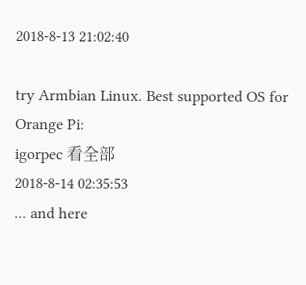2018-8-13 21:02:40

try Armbian Linux. Best supported OS for Orange Pi:
igorpec 看全部
2018-8-14 02:35:53
... and here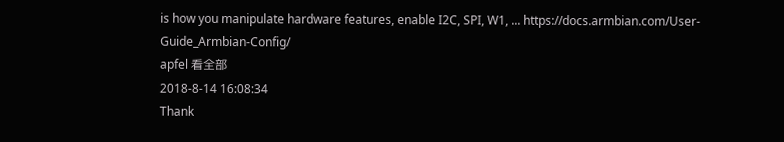is how you manipulate hardware features, enable I2C, SPI, W1, ... https://docs.armbian.com/User-Guide_Armbian-Config/
apfel 看全部
2018-8-14 16:08:34
Thank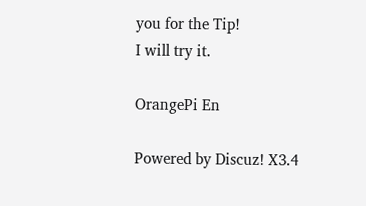you for the Tip!
I will try it.

OrangePi En

Powered by Discuz! X3.4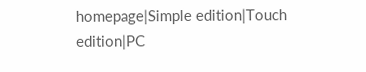homepage|Simple edition|Touch edition|PC